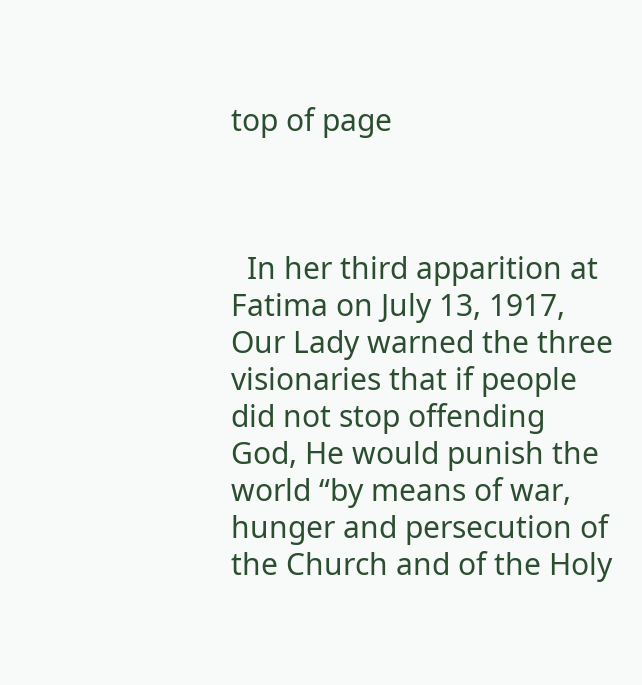top of page



  In her third apparition at Fatima on July 13, 1917, Our Lady warned the three visionaries that if people did not stop offending God, He would punish the world “by means of war, hunger and persecution of the Church and of the Holy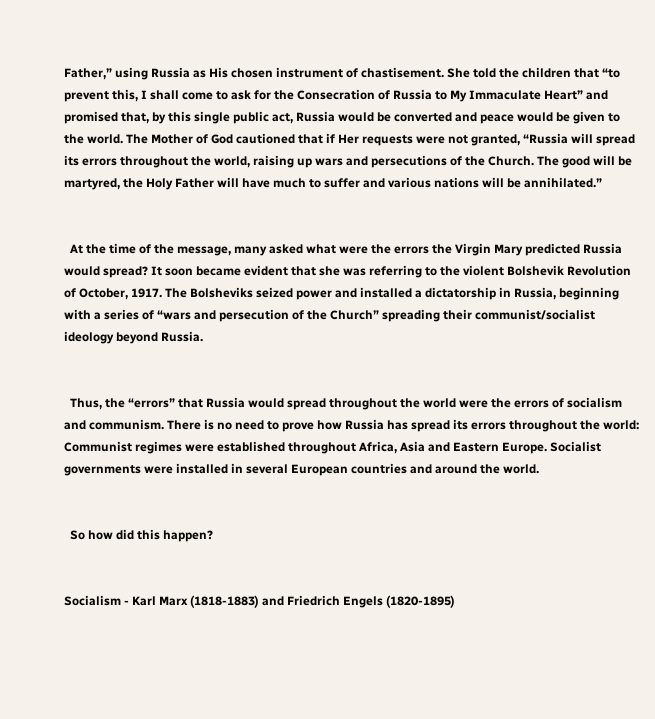Father,” using Russia as His chosen instrument of chastisement. She told the children that “to prevent this, I shall come to ask for the Consecration of Russia to My Immaculate Heart” and promised that, by this single public act, Russia would be converted and peace would be given to the world. The Mother of God cautioned that if Her requests were not granted, “Russia will spread its errors throughout the world, raising up wars and persecutions of the Church. The good will be martyred, the Holy Father will have much to suffer and various nations will be annihilated.”


  At the time of the message, many asked what were the errors the Virgin Mary predicted Russia would spread? It soon became evident that she was referring to the violent Bolshevik Revolution of October, 1917. The Bolsheviks seized power and installed a dictatorship in Russia, beginning with a series of “wars and persecution of the Church” spreading their communist/socialist ideology beyond Russia.


  Thus, the “errors” that Russia would spread throughout the world were the errors of socialism and communism. There is no need to prove how Russia has spread its errors throughout the world: Communist regimes were established throughout Africa, Asia and Eastern Europe. Socialist governments were installed in several European countries and around the world.


  So how did this happen?


Socialism - Karl Marx (1818-1883) and Friedrich Engels (1820-1895)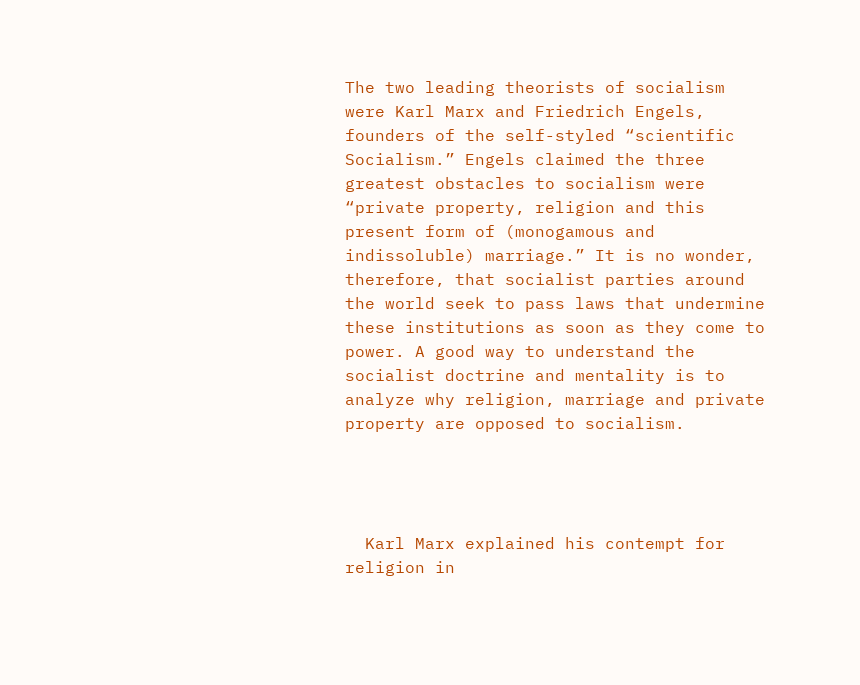The two leading theorists of socialism were Karl Marx and Friedrich Engels, founders of the self-styled “scientific Socialism.” Engels claimed the three greatest obstacles to socialism were “private property, religion and this present form of (monogamous and indissoluble) marriage.” It is no wonder, therefore, that socialist parties around the world seek to pass laws that undermine these institutions as soon as they come to power. A good way to understand the socialist doctrine and mentality is to analyze why religion, marriage and private property are opposed to socialism.




  Karl Marx explained his contempt for religion in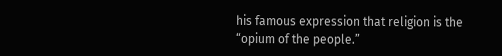his famous expression that religion is the “opium of the people.”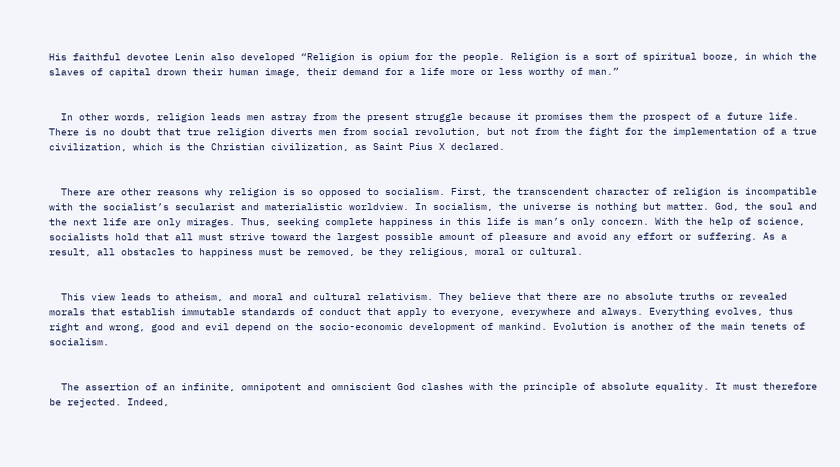His faithful devotee Lenin also developed “Religion is opium for the people. Religion is a sort of spiritual booze, in which the slaves of capital drown their human image, their demand for a life more or less worthy of man.”


  In other words, religion leads men astray from the present struggle because it promises them the prospect of a future life. There is no doubt that true religion diverts men from social revolution, but not from the fight for the implementation of a true civilization, which is the Christian civilization, as Saint Pius X declared.


  There are other reasons why religion is so opposed to socialism. First, the transcendent character of religion is incompatible with the socialist’s secularist and materialistic worldview. In socialism, the universe is nothing but matter. God, the soul and the next life are only mirages. Thus, seeking complete happiness in this life is man’s only concern. With the help of science, socialists hold that all must strive toward the largest possible amount of pleasure and avoid any effort or suffering. As a result, all obstacles to happiness must be removed, be they religious, moral or cultural.


  This view leads to atheism, and moral and cultural relativism. They believe that there are no absolute truths or revealed morals that establish immutable standards of conduct that apply to everyone, everywhere and always. Everything evolves, thus right and wrong, good and evil depend on the socio-economic development of mankind. Evolution is another of the main tenets of socialism.


  The assertion of an infinite, omnipotent and omniscient God clashes with the principle of absolute equality. It must therefore be rejected. Indeed,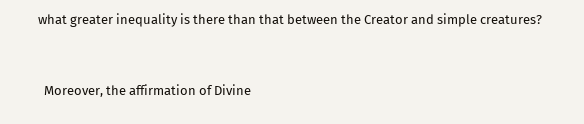what greater inequality is there than that between the Creator and simple creatures?


  Moreover, the affirmation of Divine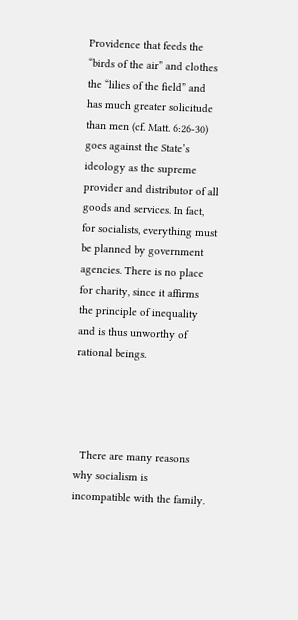Providence that feeds the “birds of the air” and clothes the “lilies of the field” and has much greater solicitude than men (cf. Matt. 6:26-30) goes against the State’s ideology as the supreme provider and distributor of all goods and services. In fact, for socialists, everything must be planned by government agencies. There is no place for charity, since it affirms the principle of inequality and is thus unworthy of rational beings.




  There are many reasons why socialism is incompatible with the family.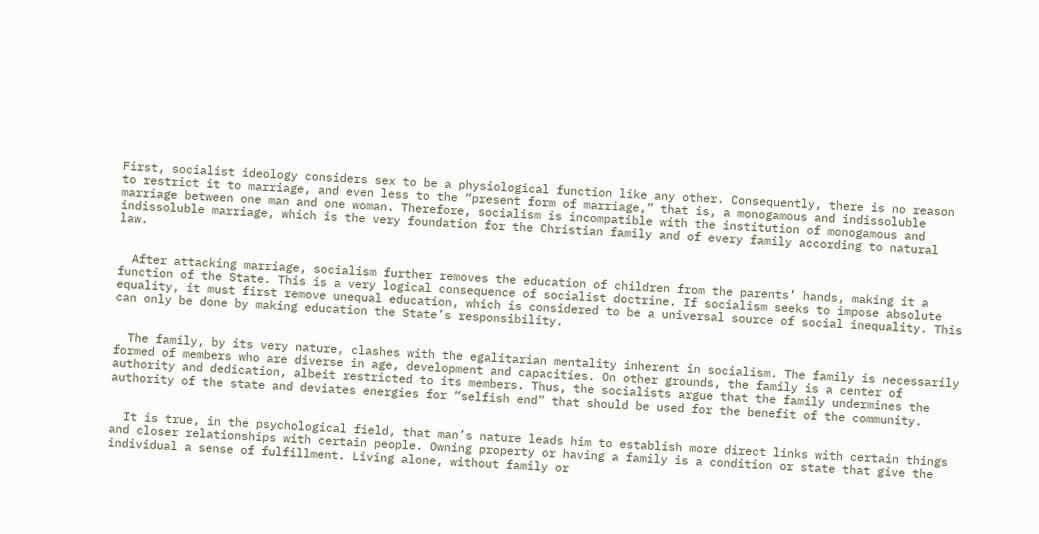First, socialist ideology considers sex to be a physiological function like any other. Consequently, there is no reason to restrict it to marriage, and even less to the “present form of marriage,” that is, a monogamous and indissoluble marriage between one man and one woman. Therefore, socialism is incompatible with the institution of monogamous and indissoluble marriage, which is the very foundation for the Christian family and of every family according to natural law.


  After attacking marriage, socialism further removes the education of children from the parents’ hands, making it a function of the State. This is a very logical consequence of socialist doctrine. If socialism seeks to impose absolute equality, it must first remove unequal education, which is considered to be a universal source of social inequality. This can only be done by making education the State’s responsibility.


  The family, by its very nature, clashes with the egalitarian mentality inherent in socialism. The family is necessarily formed of members who are diverse in age, development and capacities. On other grounds, the family is a center of authority and dedication, albeit restricted to its members. Thus, the socialists argue that the family undermines the authority of the state and deviates energies for “selfish end” that should be used for the benefit of the community.


  It is true, in the psychological field, that man’s nature leads him to establish more direct links with certain things and closer relationships with certain people. Owning property or having a family is a condition or state that give the individual a sense of fulfillment. Living alone, without family or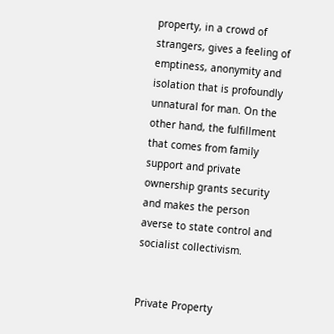property, in a crowd of strangers, gives a feeling of emptiness, anonymity and isolation that is profoundly unnatural for man. On the other hand, the fulfillment that comes from family support and private ownership grants security and makes the person averse to state control and socialist collectivism.


Private Property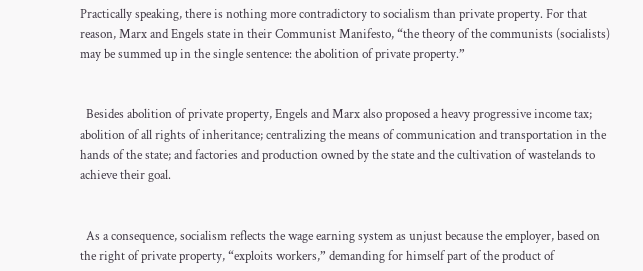Practically speaking, there is nothing more contradictory to socialism than private property. For that reason, Marx and Engels state in their Communist Manifesto, “the theory of the communists (socialists) may be summed up in the single sentence: the abolition of private property.”


  Besides abolition of private property, Engels and Marx also proposed a heavy progressive income tax; abolition of all rights of inheritance; centralizing the means of communication and transportation in the hands of the state; and factories and production owned by the state and the cultivation of wastelands to achieve their goal.


  As a consequence, socialism reflects the wage earning system as unjust because the employer, based on the right of private property, “exploits workers,” demanding for himself part of the product of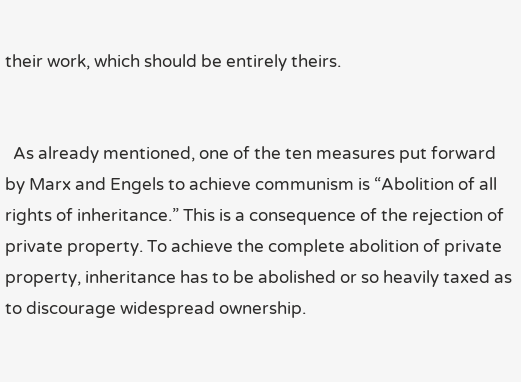their work, which should be entirely theirs.


  As already mentioned, one of the ten measures put forward by Marx and Engels to achieve communism is “Abolition of all rights of inheritance.” This is a consequence of the rejection of private property. To achieve the complete abolition of private property, inheritance has to be abolished or so heavily taxed as to discourage widespread ownership.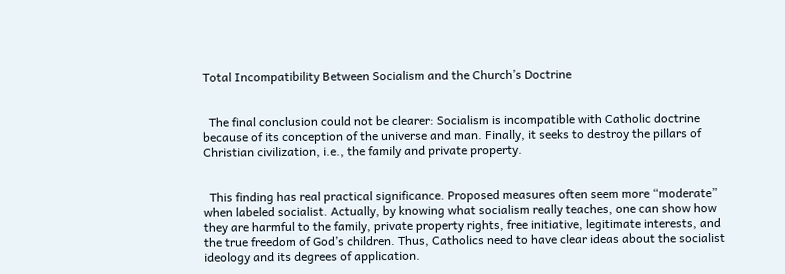Total Incompatibility Between Socialism and the Church’s Doctrine


  The final conclusion could not be clearer: Socialism is incompatible with Catholic doctrine because of its conception of the universe and man. Finally, it seeks to destroy the pillars of Christian civilization, i.e., the family and private property.


  This finding has real practical significance. Proposed measures often seem more “moderate” when labeled socialist. Actually, by knowing what socialism really teaches, one can show how they are harmful to the family, private property rights, free initiative, legitimate interests, and the true freedom of God’s children. Thus, Catholics need to have clear ideas about the socialist ideology and its degrees of application.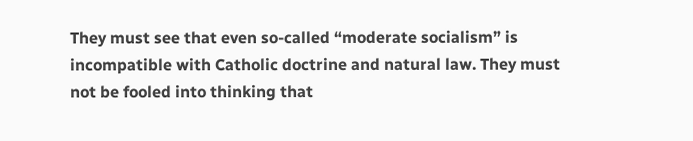They must see that even so-called “moderate socialism” is incompatible with Catholic doctrine and natural law. They must not be fooled into thinking that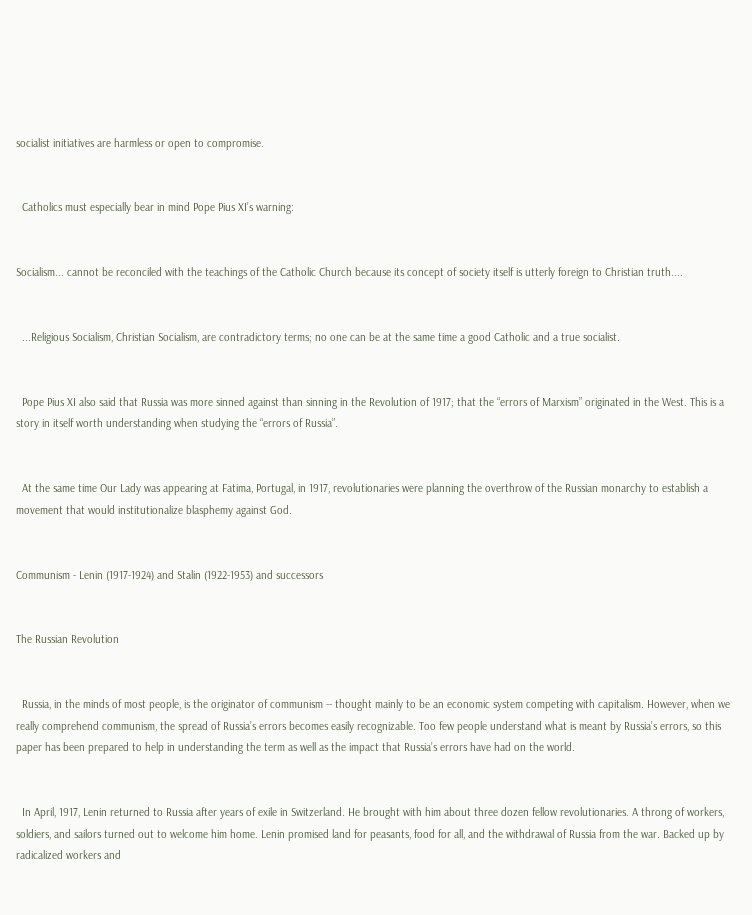socialist initiatives are harmless or open to compromise.


  Catholics must especially bear in mind Pope Pius XI’s warning:


Socialism... cannot be reconciled with the teachings of the Catholic Church because its concept of society itself is utterly foreign to Christian truth....


  ...Religious Socialism, Christian Socialism, are contradictory terms; no one can be at the same time a good Catholic and a true socialist.


  Pope Pius XI also said that Russia was more sinned against than sinning in the Revolution of 1917; that the “errors of Marxism” originated in the West. This is a story in itself worth understanding when studying the “errors of Russia”.


  At the same time Our Lady was appearing at Fatima, Portugal, in 1917, revolutionaries were planning the overthrow of the Russian monarchy to establish a movement that would institutionalize blasphemy against God.


Communism - Lenin (1917-1924) and Stalin (1922-1953) and successors


The Russian Revolution


  Russia, in the minds of most people, is the originator of communism -- thought mainly to be an economic system competing with capitalism. However, when we really comprehend communism, the spread of Russia’s errors becomes easily recognizable. Too few people understand what is meant by Russia’s errors, so this paper has been prepared to help in understanding the term as well as the impact that Russia’s errors have had on the world.


  In April, 1917, Lenin returned to Russia after years of exile in Switzerland. He brought with him about three dozen fellow revolutionaries. A throng of workers, soldiers, and sailors turned out to welcome him home. Lenin promised land for peasants, food for all, and the withdrawal of Russia from the war. Backed up by radicalized workers and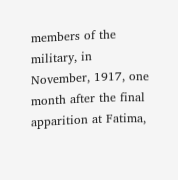members of the military, in November, 1917, one month after the final apparition at Fatima,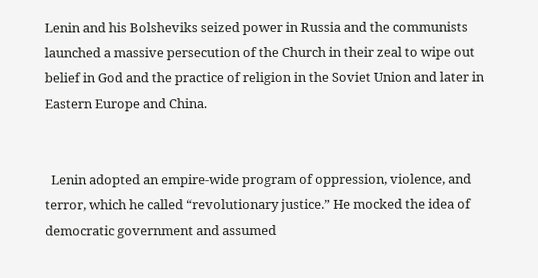Lenin and his Bolsheviks seized power in Russia and the communists launched a massive persecution of the Church in their zeal to wipe out belief in God and the practice of religion in the Soviet Union and later in Eastern Europe and China.


  Lenin adopted an empire-wide program of oppression, violence, and terror, which he called “revolutionary justice.” He mocked the idea of democratic government and assumed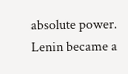absolute power. Lenin became a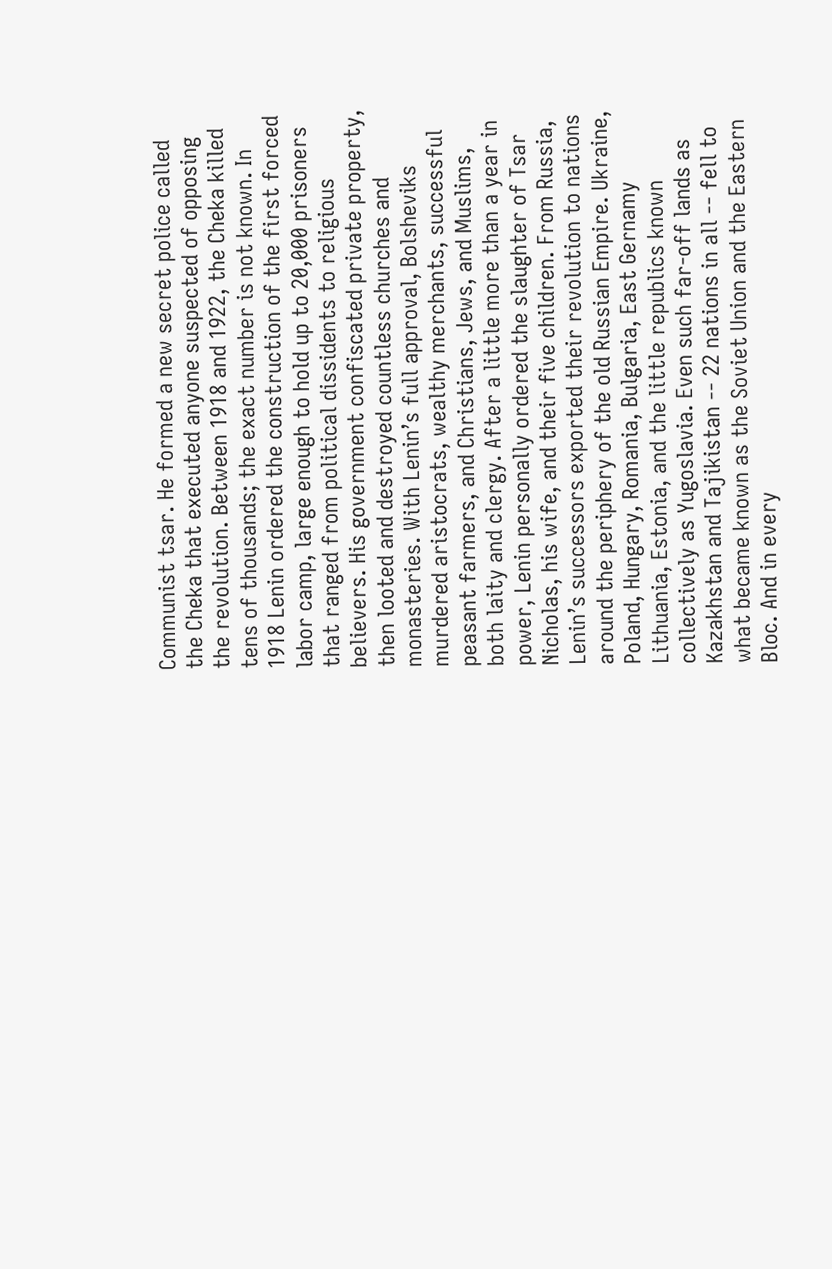Communist tsar. He formed a new secret police called the Cheka that executed anyone suspected of opposing the revolution. Between 1918 and 1922, the Cheka killed tens of thousands; the exact number is not known. In 1918 Lenin ordered the construction of the first forced labor camp, large enough to hold up to 20,000 prisoners that ranged from political dissidents to religious believers. His government confiscated private property, then looted and destroyed countless churches and monasteries. With Lenin’s full approval, Bolsheviks murdered aristocrats, wealthy merchants, successful peasant farmers, and Christians, Jews, and Muslims, both laity and clergy. After a little more than a year in power, Lenin personally ordered the slaughter of Tsar Nicholas, his wife, and their five children. From Russia, Lenin’s successors exported their revolution to nations around the periphery of the old Russian Empire. Ukraine, Poland, Hungary, Romania, Bulgaria, East Gernamy Lithuania, Estonia, and the little republics known collectively as Yugoslavia. Even such far-off lands as Kazakhstan and Tajikistan -- 22 nations in all -- fell to what became known as the Soviet Union and the Eastern Bloc. And in every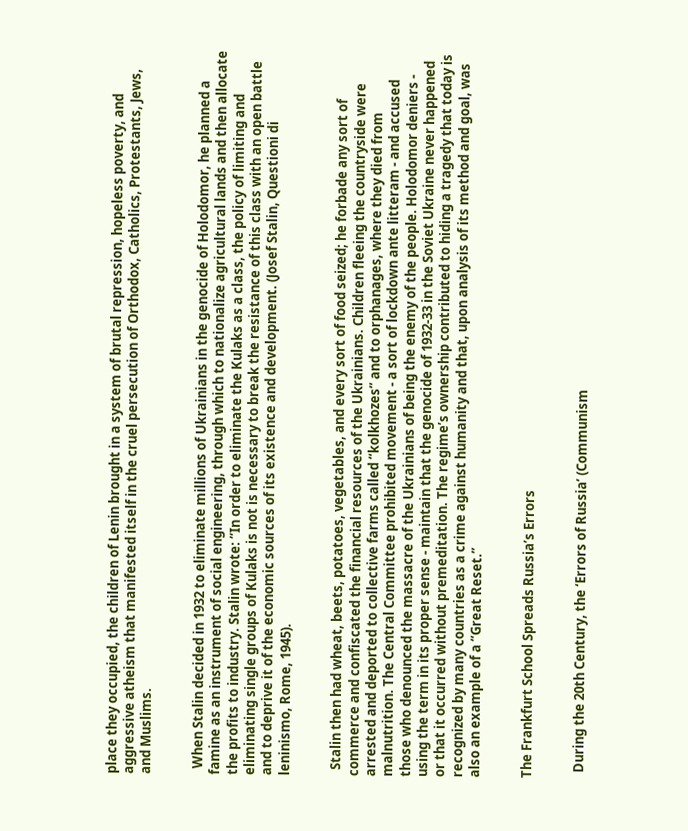place they occupied, the children of Lenin brought in a system of brutal repression, hopeless poverty, and aggressive atheism that manifested itself in the cruel persecution of Orthodox, Catholics, Protestants, Jews, and Muslims.


  When Stalin decided in 1932 to eliminate millions of Ukrainians in the genocide of Holodomor, he planned a famine as an instrument of social engineering, through which to nationalize agricultural lands and then allocate the profits to industry. Stalin wrote: “In order to eliminate the Kulaks as a class, the policy of limiting and eliminating single groups of Kulaks is not is necessary to break the resistance of this class with an open battle and to deprive it of the economic sources of its existence and development. (Josef Stalin, Questioni di leninismo, Rome, 1945).


  Stalin then had wheat, beets, potatoes, vegetables, and every sort of food seized; he forbade any sort of commerce and confiscated the financial resources of the Ukrainians. Children fleeing the countryside were arrested and deported to collective farms called “kolkhozes” and to orphanages, where they died from malnutrition. The Central Committee prohibited movement - a sort of lockdown ante litteram - and accused those who denounced the massacre of the Ukrainians of being the enemy of the people. Holodomor deniers - using the term in its proper sense - maintain that the genocide of 1932-33 in the Soviet Ukraine never happened or that it occurred without premeditation. The regime’s ownership contributed to hiding a tragedy that today is recognized by many countries as a crime against humanity and that, upon analysis of its method and goal, was also an example of a “Great Reset.”


The Frankfurt School Spreads Russia’s Errors


  During the 20th Century, the ‘Errors of Russia’ (Communism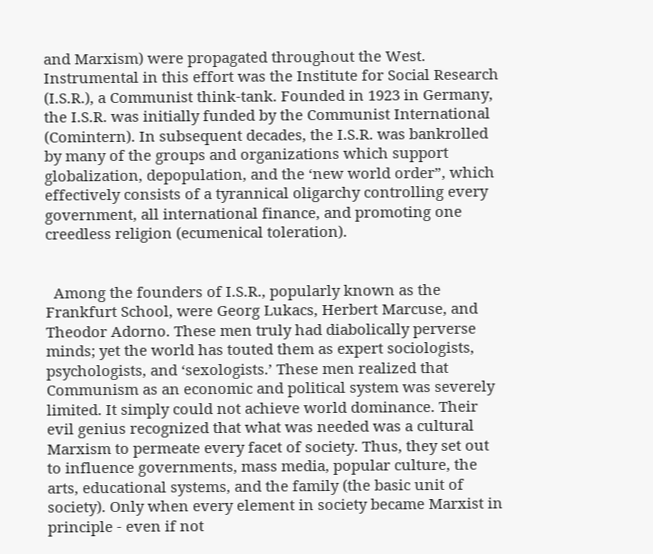and Marxism) were propagated throughout the West. Instrumental in this effort was the Institute for Social Research (I.S.R.), a Communist think-tank. Founded in 1923 in Germany, the I.S.R. was initially funded by the Communist International (Comintern). In subsequent decades, the I.S.R. was bankrolled by many of the groups and organizations which support globalization, depopulation, and the ‘new world order”, which effectively consists of a tyrannical oligarchy controlling every government, all international finance, and promoting one creedless religion (ecumenical toleration).


  Among the founders of I.S.R., popularly known as the Frankfurt School, were Georg Lukacs, Herbert Marcuse, and Theodor Adorno. These men truly had diabolically perverse minds; yet the world has touted them as expert sociologists, psychologists, and ‘sexologists.’ These men realized that Communism as an economic and political system was severely limited. It simply could not achieve world dominance. Their evil genius recognized that what was needed was a cultural Marxism to permeate every facet of society. Thus, they set out to influence governments, mass media, popular culture, the arts, educational systems, and the family (the basic unit of society). Only when every element in society became Marxist in principle - even if not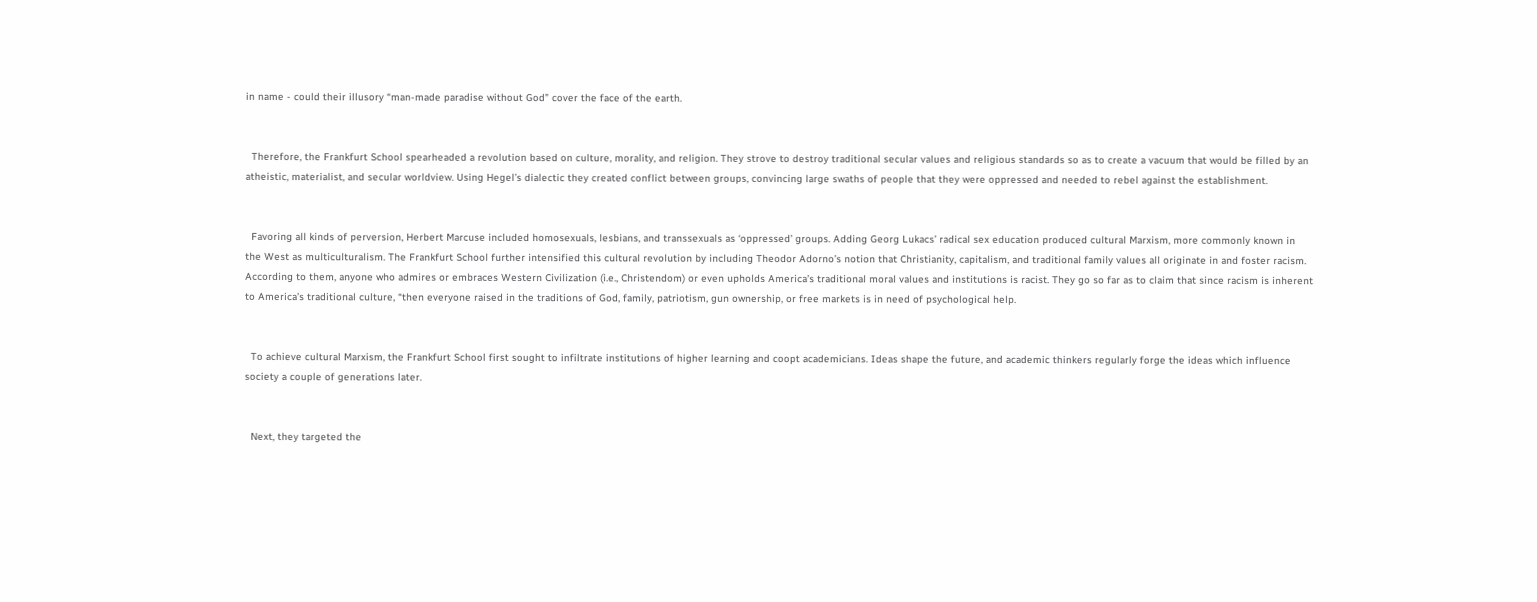in name - could their illusory “man-made paradise without God” cover the face of the earth.


  Therefore, the Frankfurt School spearheaded a revolution based on culture, morality, and religion. They strove to destroy traditional secular values and religious standards so as to create a vacuum that would be filled by an atheistic, materialist, and secular worldview. Using Hegel’s dialectic they created conflict between groups, convincing large swaths of people that they were oppressed and needed to rebel against the establishment.


  Favoring all kinds of perversion, Herbert Marcuse included homosexuals, lesbians, and transsexuals as ‘oppressed’ groups. Adding Georg Lukacs’ radical sex education produced cultural Marxism, more commonly known in the West as multiculturalism. The Frankfurt School further intensified this cultural revolution by including Theodor Adorno’s notion that Christianity, capitalism, and traditional family values all originate in and foster racism. According to them, anyone who admires or embraces Western Civilization (i.e., Christendom) or even upholds America’s traditional moral values and institutions is racist. They go so far as to claim that since racism is inherent to America’s traditional culture, “then everyone raised in the traditions of God, family, patriotism, gun ownership, or free markets is in need of psychological help.


  To achieve cultural Marxism, the Frankfurt School first sought to infiltrate institutions of higher learning and coopt academicians. Ideas shape the future, and academic thinkers regularly forge the ideas which influence society a couple of generations later.


  Next, they targeted the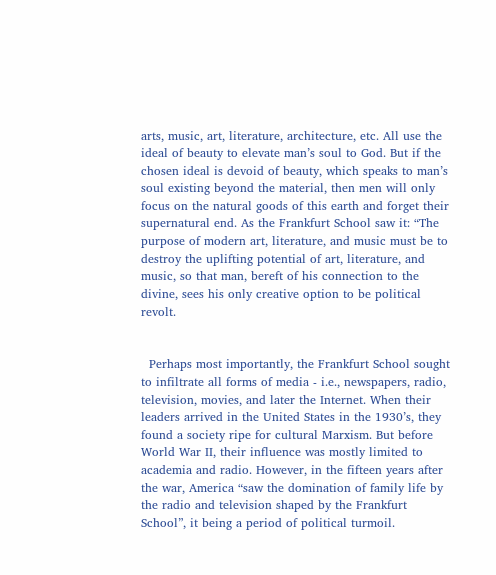arts, music, art, literature, architecture, etc. All use the ideal of beauty to elevate man’s soul to God. But if the chosen ideal is devoid of beauty, which speaks to man’s soul existing beyond the material, then men will only focus on the natural goods of this earth and forget their supernatural end. As the Frankfurt School saw it: “The purpose of modern art, literature, and music must be to destroy the uplifting potential of art, literature, and music, so that man, bereft of his connection to the divine, sees his only creative option to be political revolt.


  Perhaps most importantly, the Frankfurt School sought to infiltrate all forms of media - i.e., newspapers, radio, television, movies, and later the Internet. When their leaders arrived in the United States in the 1930’s, they found a society ripe for cultural Marxism. But before World War II, their influence was mostly limited to academia and radio. However, in the fifteen years after the war, America “saw the domination of family life by the radio and television shaped by the Frankfurt School”, it being a period of political turmoil.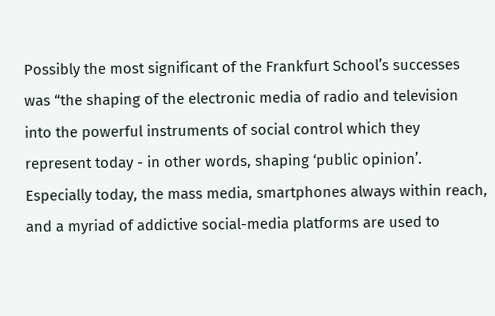Possibly the most significant of the Frankfurt School’s successes was “the shaping of the electronic media of radio and television into the powerful instruments of social control which they represent today - in other words, shaping ‘public opinion’. Especially today, the mass media, smartphones always within reach, and a myriad of addictive social-media platforms are used to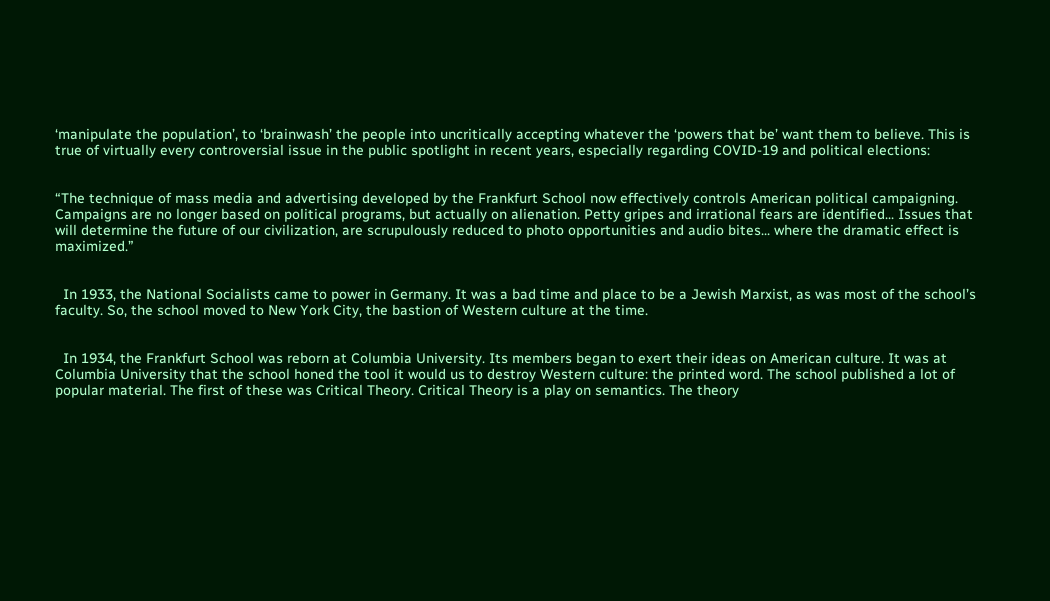‘manipulate the population’, to ‘brainwash’ the people into uncritically accepting whatever the ‘powers that be’ want them to believe. This is true of virtually every controversial issue in the public spotlight in recent years, especially regarding COVID-19 and political elections:


“The technique of mass media and advertising developed by the Frankfurt School now effectively controls American political campaigning. Campaigns are no longer based on political programs, but actually on alienation. Petty gripes and irrational fears are identified... Issues that will determine the future of our civilization, are scrupulously reduced to photo opportunities and audio bites... where the dramatic effect is maximized.”


  In 1933, the National Socialists came to power in Germany. It was a bad time and place to be a Jewish Marxist, as was most of the school’s faculty. So, the school moved to New York City, the bastion of Western culture at the time.


  In 1934, the Frankfurt School was reborn at Columbia University. Its members began to exert their ideas on American culture. It was at Columbia University that the school honed the tool it would us to destroy Western culture: the printed word. The school published a lot of popular material. The first of these was Critical Theory. Critical Theory is a play on semantics. The theory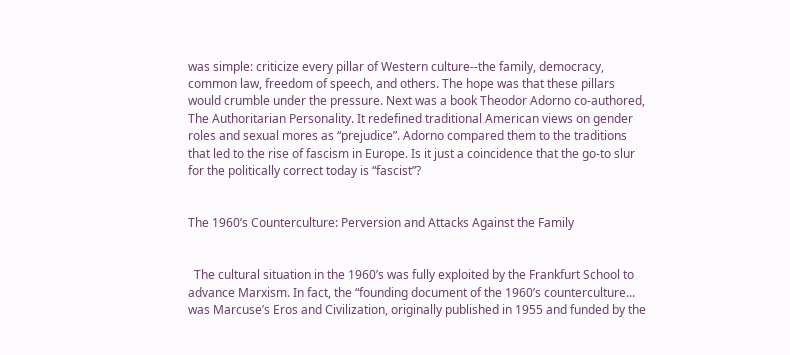was simple: criticize every pillar of Western culture--the family, democracy, common law, freedom of speech, and others. The hope was that these pillars would crumble under the pressure. Next was a book Theodor Adorno co-authored, The Authoritarian Personality. It redefined traditional American views on gender roles and sexual mores as “prejudice”. Adorno compared them to the traditions that led to the rise of fascism in Europe. Is it just a coincidence that the go-to slur for the politically correct today is “fascist”?


The 1960’s Counterculture: Perversion and Attacks Against the Family


  The cultural situation in the 1960’s was fully exploited by the Frankfurt School to advance Marxism. In fact, the “founding document of the 1960’s counterculture... was Marcuse’s Eros and Civilization, originally published in 1955 and funded by the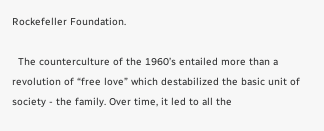Rockefeller Foundation.

  The counterculture of the 1960’s entailed more than a revolution of “free love” which destabilized the basic unit of society - the family. Over time, it led to all the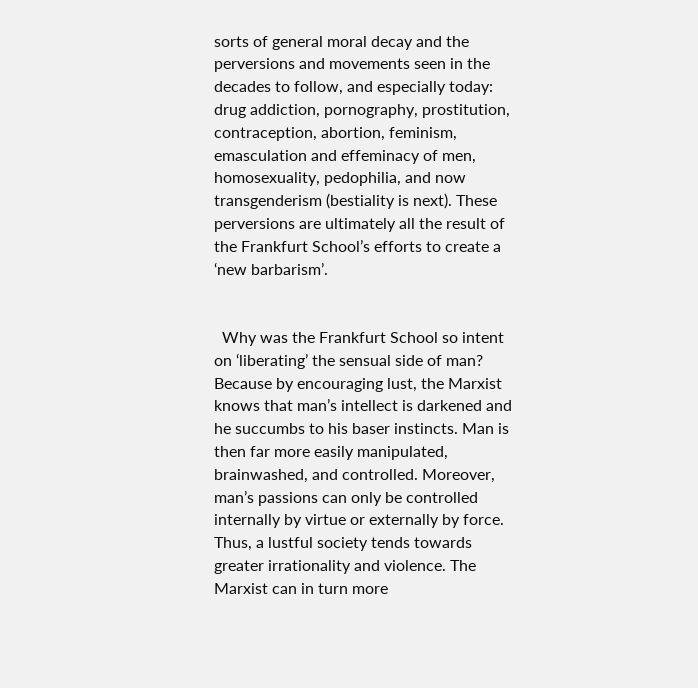sorts of general moral decay and the perversions and movements seen in the decades to follow, and especially today: drug addiction, pornography, prostitution, contraception, abortion, feminism, emasculation and effeminacy of men, homosexuality, pedophilia, and now transgenderism (bestiality is next). These perversions are ultimately all the result of the Frankfurt School’s efforts to create a ‘new barbarism’.


  Why was the Frankfurt School so intent on ‘liberating’ the sensual side of man? Because by encouraging lust, the Marxist knows that man’s intellect is darkened and he succumbs to his baser instincts. Man is then far more easily manipulated, brainwashed, and controlled. Moreover, man’s passions can only be controlled internally by virtue or externally by force. Thus, a lustful society tends towards greater irrationality and violence. The Marxist can in turn more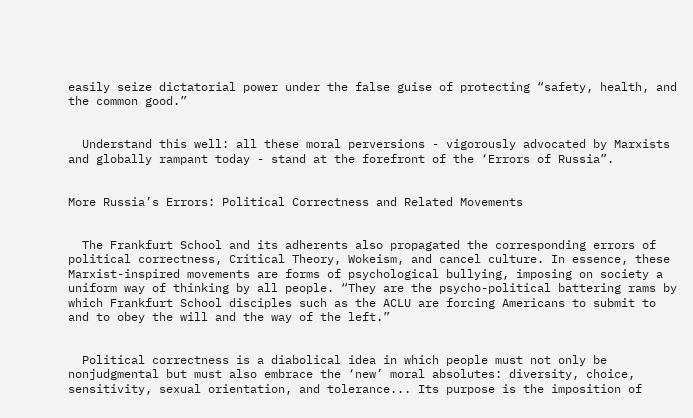easily seize dictatorial power under the false guise of protecting “safety, health, and the common good.”


  Understand this well: all these moral perversions - vigorously advocated by Marxists and globally rampant today - stand at the forefront of the ‘Errors of Russia”.


More Russia’s Errors: Political Correctness and Related Movements


  The Frankfurt School and its adherents also propagated the corresponding errors of political correctness, Critical Theory, Wokeism, and cancel culture. In essence, these Marxist-inspired movements are forms of psychological bullying, imposing on society a uniform way of thinking by all people. “They are the psycho-political battering rams by which Frankfurt School disciples such as the ACLU are forcing Americans to submit to and to obey the will and the way of the left.”


  Political correctness is a diabolical idea in which people must not only be nonjudgmental but must also embrace the ‘new’ moral absolutes: diversity, choice, sensitivity, sexual orientation, and tolerance... Its purpose is the imposition of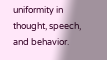uniformity in thought, speech, and behavior.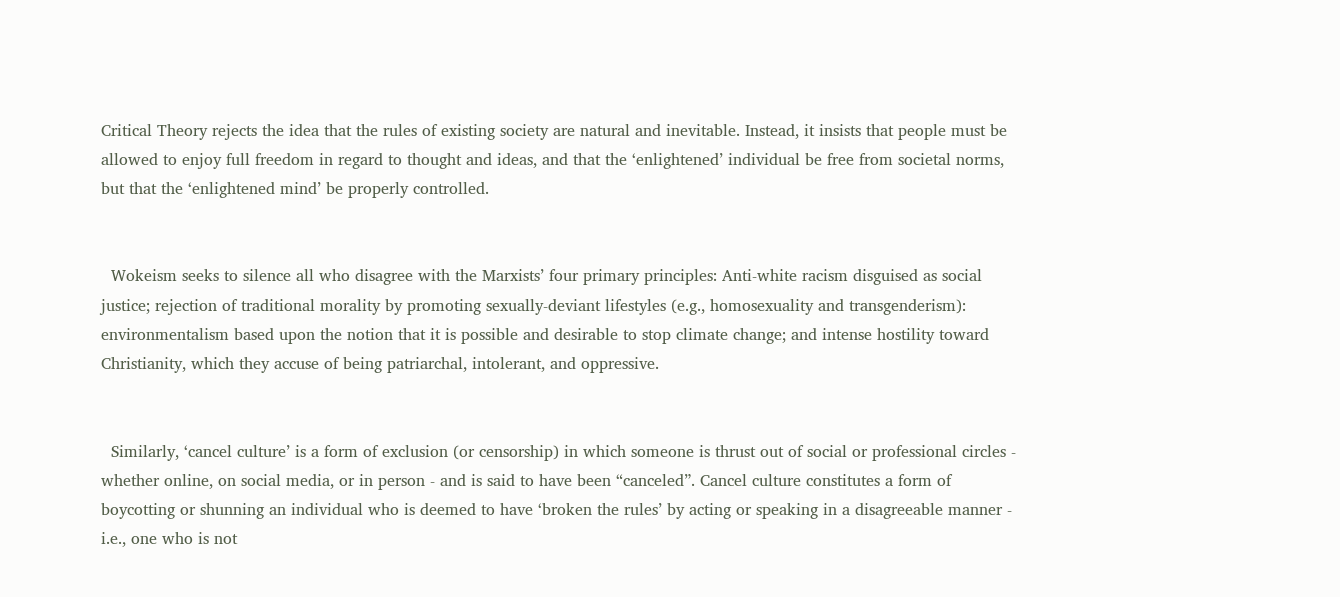Critical Theory rejects the idea that the rules of existing society are natural and inevitable. Instead, it insists that people must be allowed to enjoy full freedom in regard to thought and ideas, and that the ‘enlightened’ individual be free from societal norms, but that the ‘enlightened mind’ be properly controlled.


  Wokeism seeks to silence all who disagree with the Marxists’ four primary principles: Anti-white racism disguised as social justice; rejection of traditional morality by promoting sexually-deviant lifestyles (e.g., homosexuality and transgenderism): environmentalism based upon the notion that it is possible and desirable to stop climate change; and intense hostility toward Christianity, which they accuse of being patriarchal, intolerant, and oppressive.


  Similarly, ‘cancel culture’ is a form of exclusion (or censorship) in which someone is thrust out of social or professional circles - whether online, on social media, or in person - and is said to have been “canceled”. Cancel culture constitutes a form of boycotting or shunning an individual who is deemed to have ‘broken the rules’ by acting or speaking in a disagreeable manner - i.e., one who is not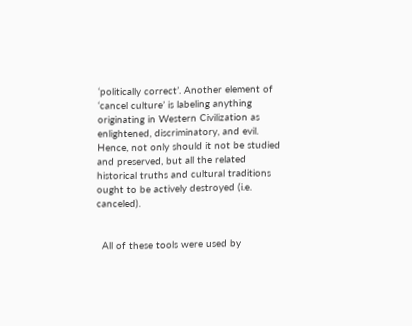‘politically correct’. Another element of ‘cancel culture’ is labeling anything originating in Western Civilization as enlightened, discriminatory, and evil. Hence, not only should it not be studied and preserved, but all the related historical truths and cultural traditions ought to be actively destroyed (i.e. canceled).


  All of these tools were used by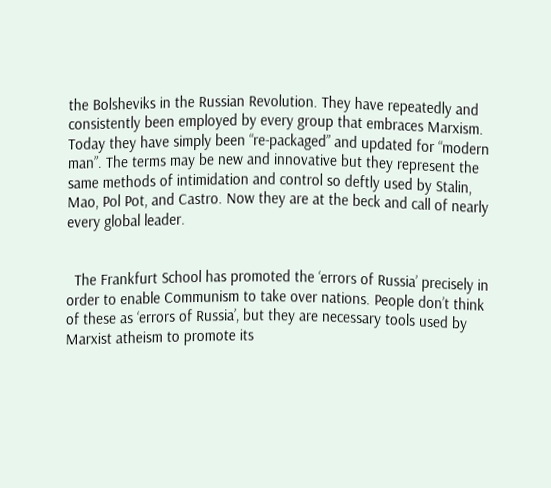the Bolsheviks in the Russian Revolution. They have repeatedly and consistently been employed by every group that embraces Marxism. Today they have simply been “re-packaged” and updated for “modern man”. The terms may be new and innovative but they represent the same methods of intimidation and control so deftly used by Stalin, Mao, Pol Pot, and Castro. Now they are at the beck and call of nearly every global leader.


  The Frankfurt School has promoted the ‘errors of Russia’ precisely in order to enable Communism to take over nations. People don’t think of these as ‘errors of Russia’, but they are necessary tools used by Marxist atheism to promote its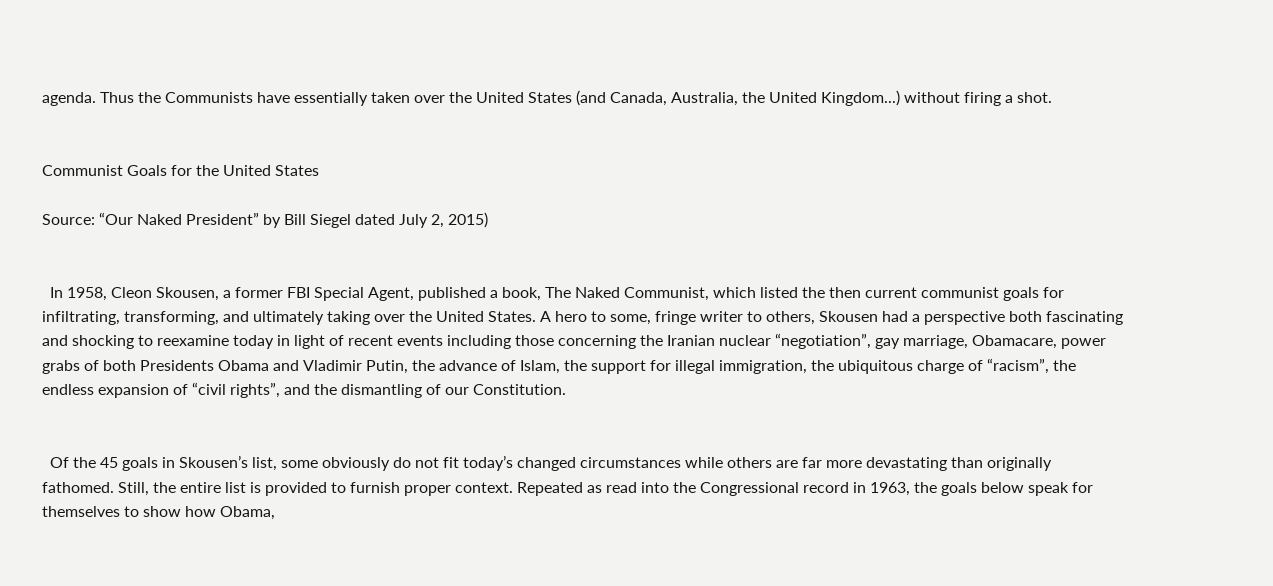agenda. Thus the Communists have essentially taken over the United States (and Canada, Australia, the United Kingdom...) without firing a shot.


Communist Goals for the United States

Source: “Our Naked President” by Bill Siegel dated July 2, 2015)


  In 1958, Cleon Skousen, a former FBI Special Agent, published a book, The Naked Communist, which listed the then current communist goals for infiltrating, transforming, and ultimately taking over the United States. A hero to some, fringe writer to others, Skousen had a perspective both fascinating and shocking to reexamine today in light of recent events including those concerning the Iranian nuclear “negotiation”, gay marriage, Obamacare, power grabs of both Presidents Obama and Vladimir Putin, the advance of Islam, the support for illegal immigration, the ubiquitous charge of “racism”, the endless expansion of “civil rights”, and the dismantling of our Constitution.


  Of the 45 goals in Skousen’s list, some obviously do not fit today’s changed circumstances while others are far more devastating than originally fathomed. Still, the entire list is provided to furnish proper context. Repeated as read into the Congressional record in 1963, the goals below speak for themselves to show how Obama,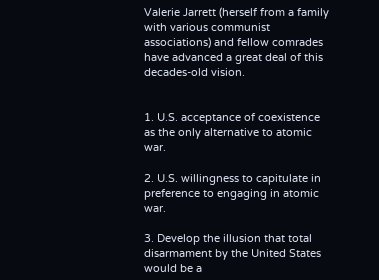Valerie Jarrett (herself from a family with various communist associations) and fellow comrades have advanced a great deal of this decades-old vision.


1. U.S. acceptance of coexistence as the only alternative to atomic war.

2. U.S. willingness to capitulate in preference to engaging in atomic war.

3. Develop the illusion that total disarmament by the United States would be a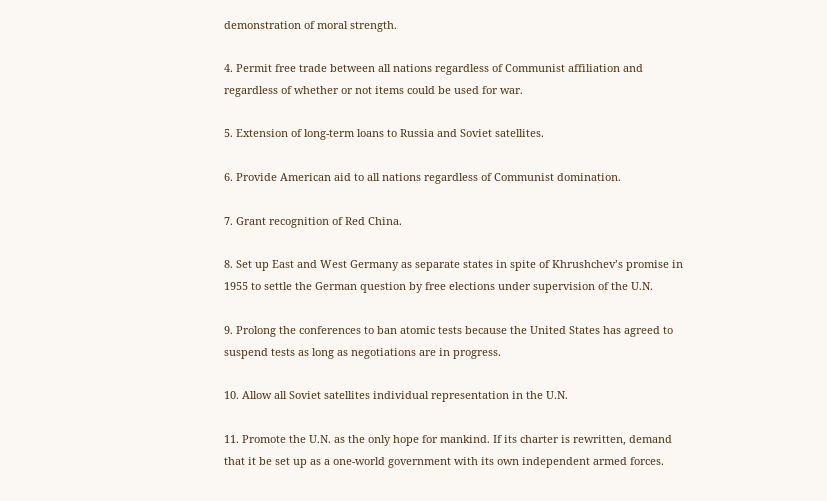demonstration of moral strength.

4. Permit free trade between all nations regardless of Communist affiliation and regardless of whether or not items could be used for war.

5. Extension of long-term loans to Russia and Soviet satellites.

6. Provide American aid to all nations regardless of Communist domination.

7. Grant recognition of Red China.

8. Set up East and West Germany as separate states in spite of Khrushchev’s promise in 1955 to settle the German question by free elections under supervision of the U.N.

9. Prolong the conferences to ban atomic tests because the United States has agreed to suspend tests as long as negotiations are in progress.

10. Allow all Soviet satellites individual representation in the U.N.

11. Promote the U.N. as the only hope for mankind. If its charter is rewritten, demand that it be set up as a one-world government with its own independent armed forces.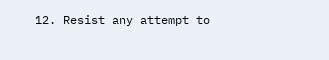12. Resist any attempt to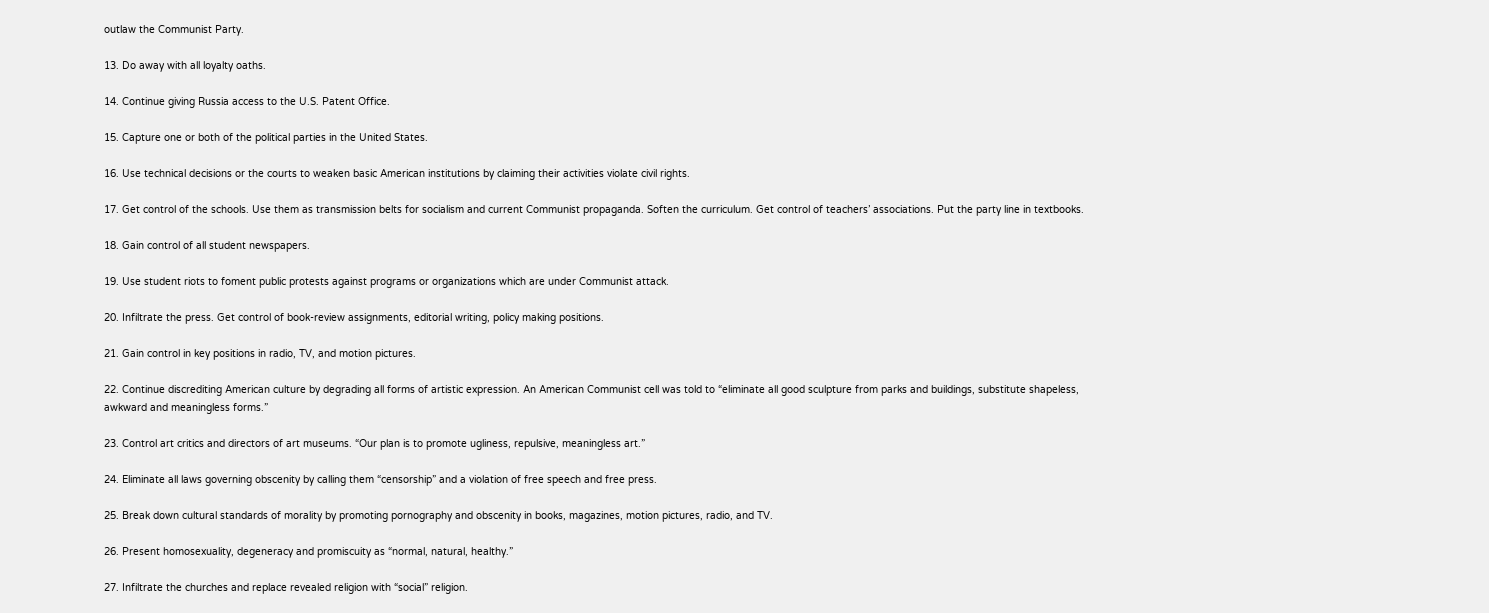outlaw the Communist Party.

13. Do away with all loyalty oaths.

14. Continue giving Russia access to the U.S. Patent Office.

15. Capture one or both of the political parties in the United States.

16. Use technical decisions or the courts to weaken basic American institutions by claiming their activities violate civil rights.

17. Get control of the schools. Use them as transmission belts for socialism and current Communist propaganda. Soften the curriculum. Get control of teachers’ associations. Put the party line in textbooks.

18. Gain control of all student newspapers.

19. Use student riots to foment public protests against programs or organizations which are under Communist attack.

20. Infiltrate the press. Get control of book-review assignments, editorial writing, policy making positions.

21. Gain control in key positions in radio, TV, and motion pictures.

22. Continue discrediting American culture by degrading all forms of artistic expression. An American Communist cell was told to “eliminate all good sculpture from parks and buildings, substitute shapeless, awkward and meaningless forms.”

23. Control art critics and directors of art museums. “Our plan is to promote ugliness, repulsive, meaningless art.”

24. Eliminate all laws governing obscenity by calling them “censorship” and a violation of free speech and free press.

25. Break down cultural standards of morality by promoting pornography and obscenity in books, magazines, motion pictures, radio, and TV.

26. Present homosexuality, degeneracy and promiscuity as “normal, natural, healthy.”

27. Infiltrate the churches and replace revealed religion with “social” religion.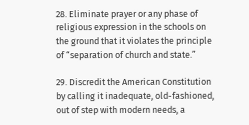28. Eliminate prayer or any phase of religious expression in the schools on the ground that it violates the principle of “separation of church and state.”

29. Discredit the American Constitution by calling it inadequate, old-fashioned, out of step with modern needs, a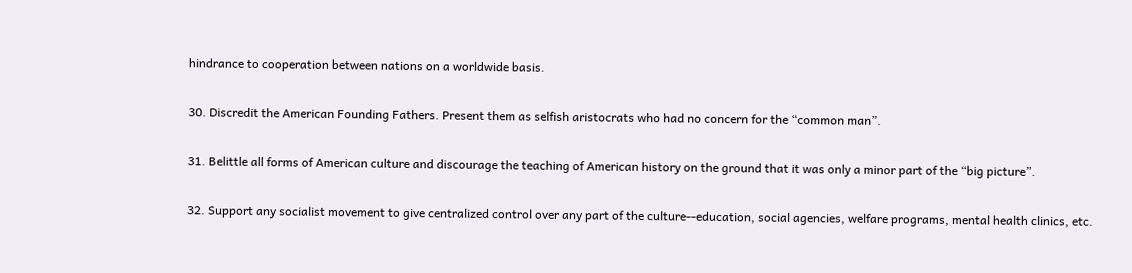hindrance to cooperation between nations on a worldwide basis.

30. Discredit the American Founding Fathers. Present them as selfish aristocrats who had no concern for the “common man”.

31. Belittle all forms of American culture and discourage the teaching of American history on the ground that it was only a minor part of the “big picture”.

32. Support any socialist movement to give centralized control over any part of the culture--education, social agencies, welfare programs, mental health clinics, etc.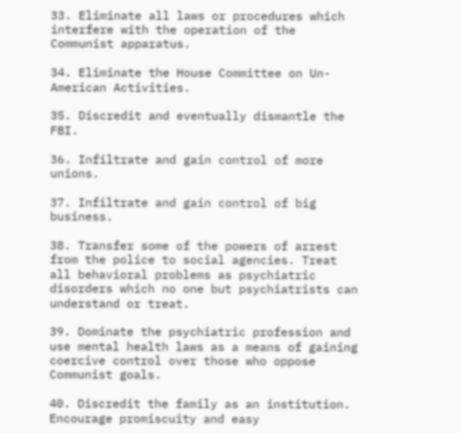33. Eliminate all laws or procedures which interfere with the operation of the Communist apparatus.

34. Eliminate the House Committee on Un-American Activities.

35. Discredit and eventually dismantle the FBI.

36. Infiltrate and gain control of more unions.

37. Infiltrate and gain control of big business.

38. Transfer some of the powers of arrest from the police to social agencies. Treat all behavioral problems as psychiatric disorders which no one but psychiatrists can understand or treat.

39. Dominate the psychiatric profession and use mental health laws as a means of gaining coercive control over those who oppose Communist goals.

40. Discredit the family as an institution. Encourage promiscuity and easy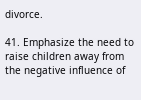divorce.

41. Emphasize the need to raise children away from the negative influence of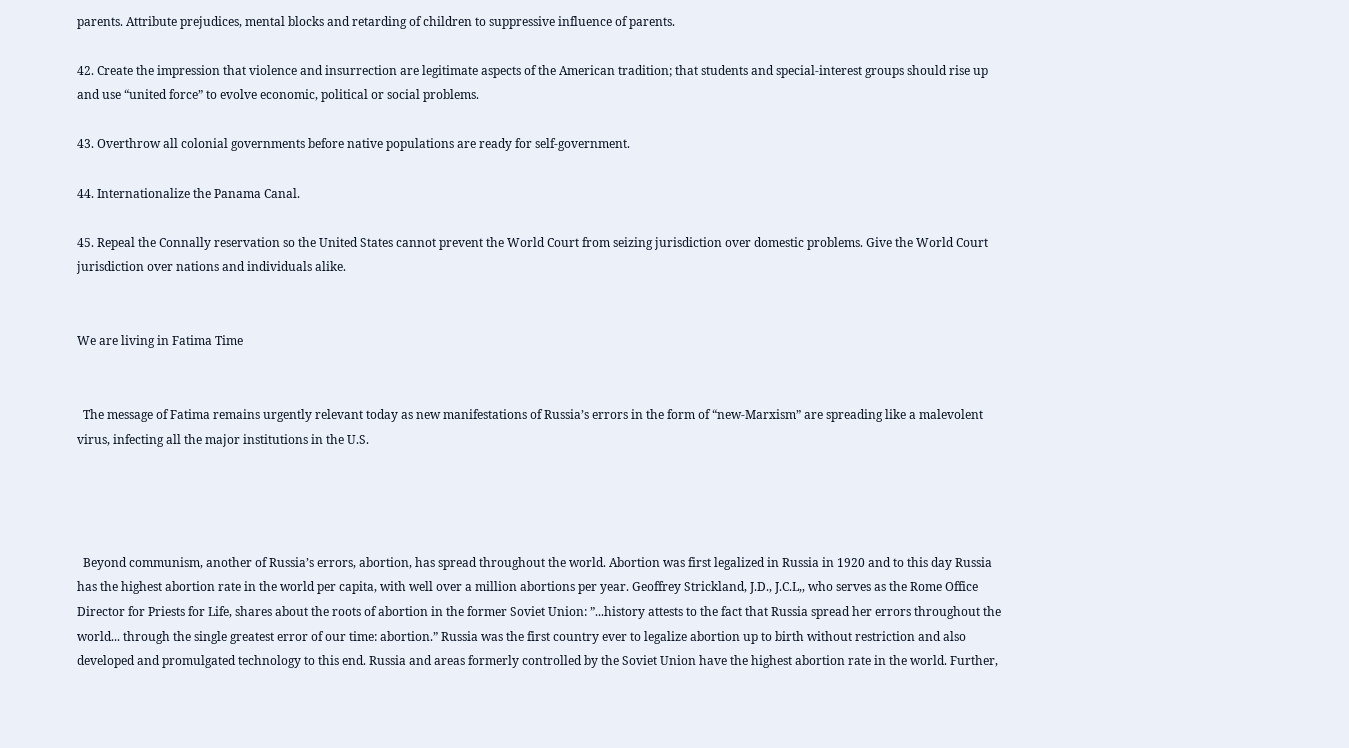parents. Attribute prejudices, mental blocks and retarding of children to suppressive influence of parents.

42. Create the impression that violence and insurrection are legitimate aspects of the American tradition; that students and special-interest groups should rise up and use “united force” to evolve economic, political or social problems.

43. Overthrow all colonial governments before native populations are ready for self-government.

44. Internationalize the Panama Canal.

45. Repeal the Connally reservation so the United States cannot prevent the World Court from seizing jurisdiction over domestic problems. Give the World Court jurisdiction over nations and individuals alike.


We are living in Fatima Time


  The message of Fatima remains urgently relevant today as new manifestations of Russia’s errors in the form of “new-Marxism” are spreading like a malevolent virus, infecting all the major institutions in the U.S.




  Beyond communism, another of Russia’s errors, abortion, has spread throughout the world. Abortion was first legalized in Russia in 1920 and to this day Russia has the highest abortion rate in the world per capita, with well over a million abortions per year. Geoffrey Strickland, J.D., J.C.L,, who serves as the Rome Office Director for Priests for Life, shares about the roots of abortion in the former Soviet Union: ”...history attests to the fact that Russia spread her errors throughout the world... through the single greatest error of our time: abortion.” Russia was the first country ever to legalize abortion up to birth without restriction and also developed and promulgated technology to this end. Russia and areas formerly controlled by the Soviet Union have the highest abortion rate in the world. Further,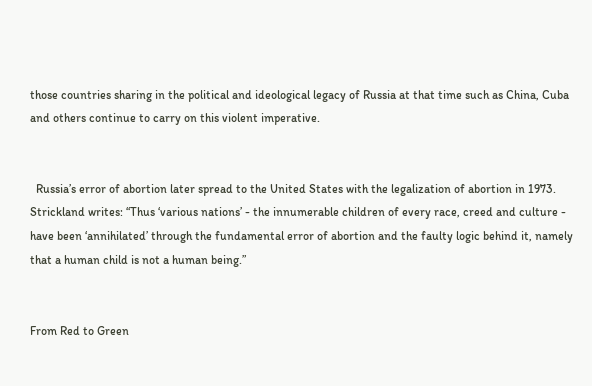those countries sharing in the political and ideological legacy of Russia at that time such as China, Cuba and others continue to carry on this violent imperative.


  Russia’s error of abortion later spread to the United States with the legalization of abortion in 1973. Strickland writes: “Thus ‘various nations’ - the innumerable children of every race, creed and culture - have been ‘annihilated’ through the fundamental error of abortion and the faulty logic behind it, namely that a human child is not a human being.”


From Red to Green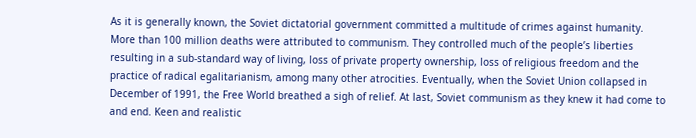As it is generally known, the Soviet dictatorial government committed a multitude of crimes against humanity. More than 100 million deaths were attributed to communism. They controlled much of the people’s liberties resulting in a sub-standard way of living, loss of private property ownership, loss of religious freedom and the practice of radical egalitarianism, among many other atrocities. Eventually, when the Soviet Union collapsed in December of 1991, the Free World breathed a sigh of relief. At last, Soviet communism as they knew it had come to and end. Keen and realistic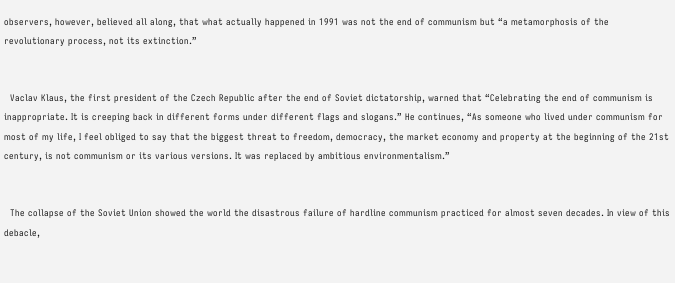observers, however, believed all along, that what actually happened in 1991 was not the end of communism but “a metamorphosis of the revolutionary process, not its extinction.”


  Vaclav Klaus, the first president of the Czech Republic after the end of Soviet dictatorship, warned that “Celebrating the end of communism is inappropriate. It is creeping back in different forms under different flags and slogans.” He continues, “As someone who lived under communism for most of my life, I feel obliged to say that the biggest threat to freedom, democracy, the market economy and property at the beginning of the 21st century, is not communism or its various versions. It was replaced by ambitious environmentalism.”


  The collapse of the Soviet Union showed the world the disastrous failure of hardline communism practiced for almost seven decades. In view of this debacle,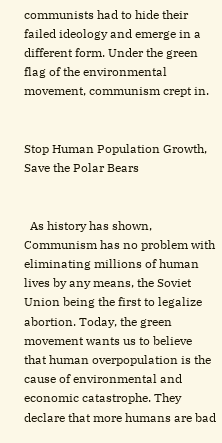communists had to hide their failed ideology and emerge in a different form. Under the green flag of the environmental movement, communism crept in.


Stop Human Population Growth, Save the Polar Bears


  As history has shown, Communism has no problem with eliminating millions of human lives by any means, the Soviet Union being the first to legalize abortion. Today, the green movement wants us to believe that human overpopulation is the cause of environmental and economic catastrophe. They declare that more humans are bad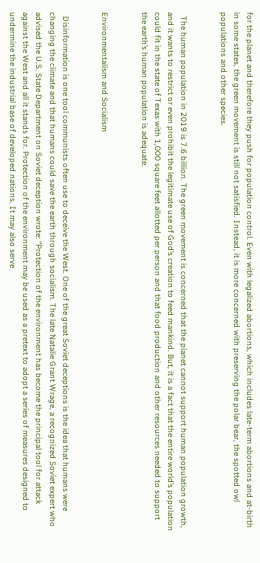for the planet and therefore they push for population control. Even with legalized abortions, which includes late-term abortions and at-birth in some states, the green movement is still not satisfied. Instead, it is more concerned with preserving the polar bear, the spotted owl populations and other species.


  The human population in 2019 is 7.6 billion. The green movement is concerned that the planet cannot support human population growth, and it wants to restrict or even prohibit the legitimate use of God’s creation to feed mankind. But, it is a fact that the entire world’s population could fit in the state of Texas with 1,000 square feet allotted per person and that food production and other resources needed to support the earth’s human population is adequate.


Environmentalism and Socialism


  Disinformation is one tool communists often use to deceive the West. One of the great Soviet deceptions is the idea that humans were changing the climate and that humans could save the earth through socialism. The late Natalie Grant Wrage, a recognized Soviet expert who advised the U.S. State Department on Soviet deception wrote: “Protection of the environment has become the principal tool for attack against the West and all it stands for. Protection of the environment may be used as a pretext to adopt a series of measures designed to undermine the industrial base of developed nations. It may also serve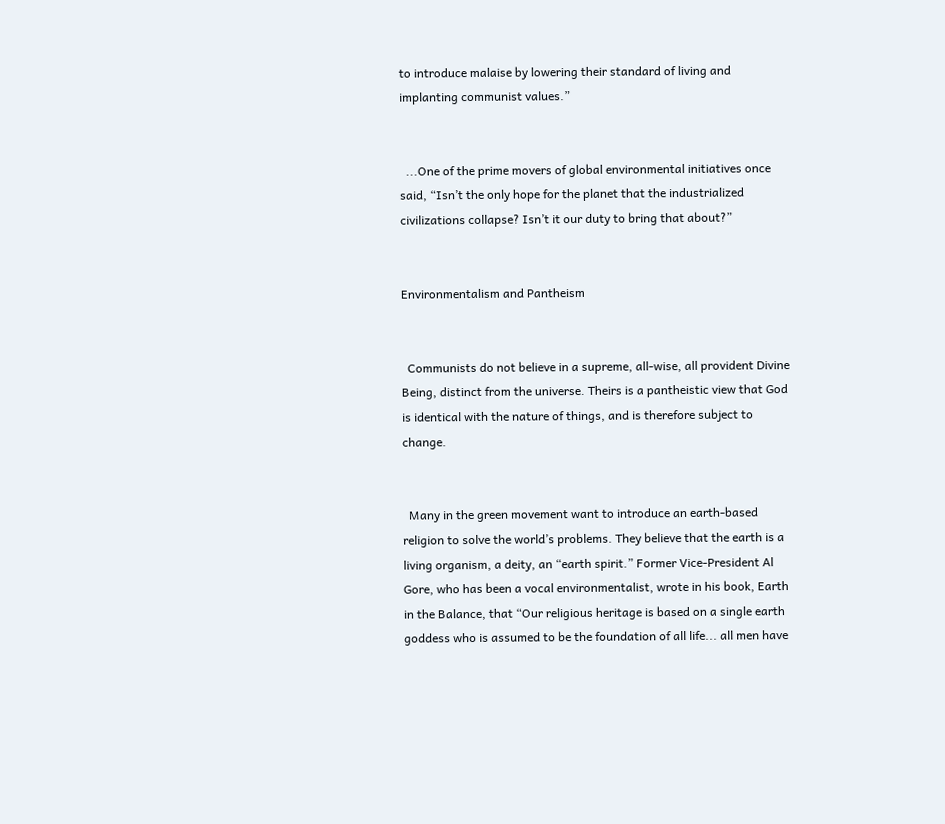to introduce malaise by lowering their standard of living and implanting communist values.”


  ...One of the prime movers of global environmental initiatives once said, “Isn’t the only hope for the planet that the industrialized civilizations collapse? Isn’t it our duty to bring that about?”


Environmentalism and Pantheism


  Communists do not believe in a supreme, all-wise, all provident Divine Being, distinct from the universe. Theirs is a pantheistic view that God is identical with the nature of things, and is therefore subject to change.


  Many in the green movement want to introduce an earth-based religion to solve the world’s problems. They believe that the earth is a living organism, a deity, an “earth spirit.” Former Vice-President Al Gore, who has been a vocal environmentalist, wrote in his book, Earth in the Balance, that “Our religious heritage is based on a single earth goddess who is assumed to be the foundation of all life... all men have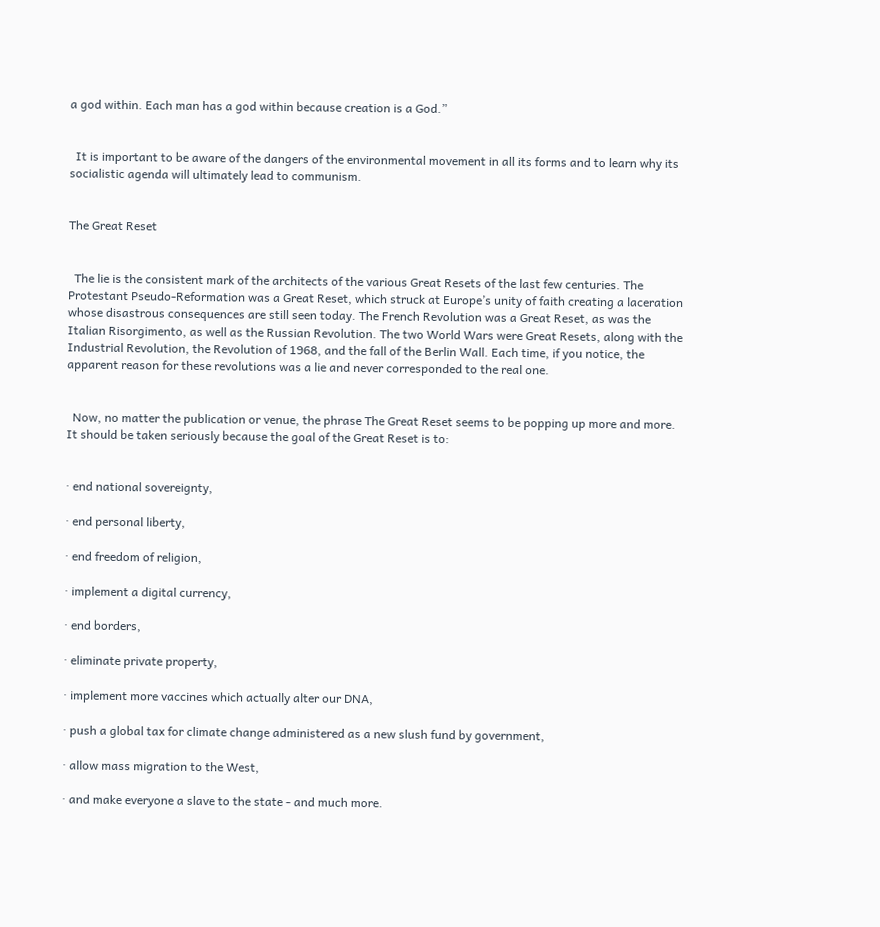a god within. Each man has a god within because creation is a God.”


  It is important to be aware of the dangers of the environmental movement in all its forms and to learn why its socialistic agenda will ultimately lead to communism.


The Great Reset


  The lie is the consistent mark of the architects of the various Great Resets of the last few centuries. The Protestant Pseudo-Reformation was a Great Reset, which struck at Europe’s unity of faith creating a laceration whose disastrous consequences are still seen today. The French Revolution was a Great Reset, as was the Italian Risorgimento, as well as the Russian Revolution. The two World Wars were Great Resets, along with the Industrial Revolution, the Revolution of 1968, and the fall of the Berlin Wall. Each time, if you notice, the apparent reason for these revolutions was a lie and never corresponded to the real one.


  Now, no matter the publication or venue, the phrase The Great Reset seems to be popping up more and more. It should be taken seriously because the goal of the Great Reset is to:


· end national sovereignty,

· end personal liberty,

· end freedom of religion,

· implement a digital currency,

· end borders,

· eliminate private property,

· implement more vaccines which actually alter our DNA,

· push a global tax for climate change administered as a new slush fund by government,

· allow mass migration to the West,

· and make everyone a slave to the state - and much more.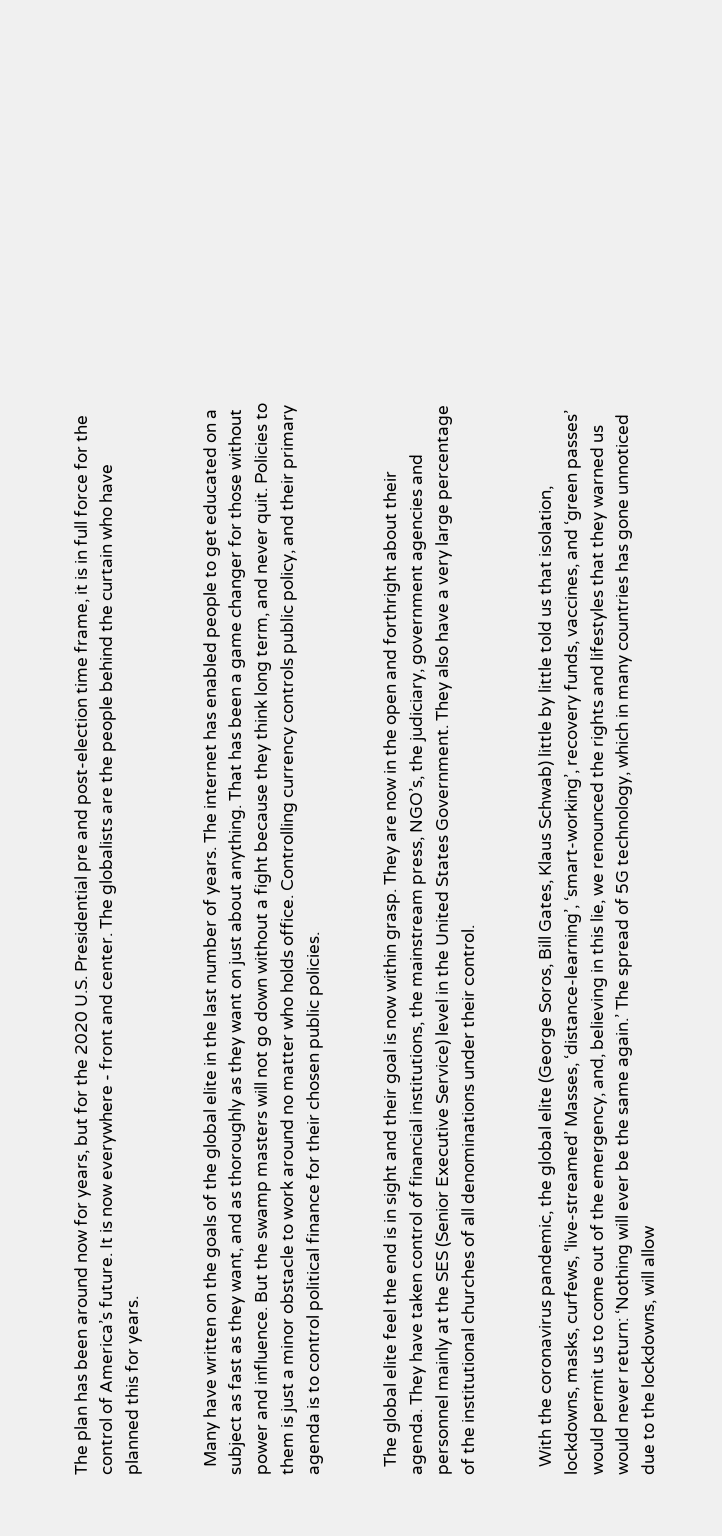The plan has been around now for years, but for the 2020 U.S. Presidential pre and post-election time frame, it is in full force for the control of America’s future. It is now everywhere - front and center. The globalists are the people behind the curtain who have planned this for years.


  Many have written on the goals of the global elite in the last number of years. The internet has enabled people to get educated on a subject as fast as they want, and as thoroughly as they want on just about anything. That has been a game changer for those without power and influence. But the swamp masters will not go down without a fight because they think long term, and never quit. Policies to them is just a minor obstacle to work around no matter who holds office. Controlling currency controls public policy, and their primary agenda is to control political finance for their chosen public policies.


  The global elite feel the end is in sight and their goal is now within grasp. They are now in the open and forthright about their agenda. They have taken control of financial institutions, the mainstream press, NGO’s, the judiciary, government agencies and personnel mainly at the SES (Senior Executive Service) level in the United States Government. They also have a very large percentage of the institutional churches of all denominations under their control.


  With the coronavirus pandemic, the global elite (George Soros, Bill Gates, Klaus Schwab) little by little told us that isolation, lockdowns, masks, curfews, ‘live-streamed’ Masses, ‘distance-learning’, ‘smart-working’, recovery funds, vaccines, and ‘green passes’ would permit us to come out of the emergency, and, believing in this lie, we renounced the rights and lifestyles that they warned us would never return: ‘Nothing will ever be the same again.’ The spread of 5G technology, which in many countries has gone unnoticed due to the lockdowns, will allow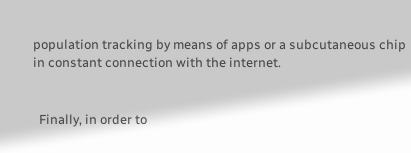population tracking by means of apps or a subcutaneous chip in constant connection with the internet.


  Finally, in order to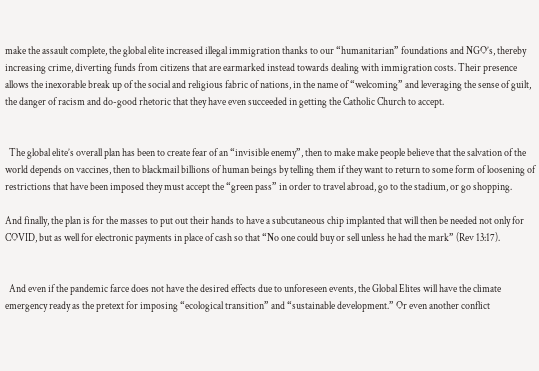make the assault complete, the global elite increased illegal immigration thanks to our “humanitarian” foundations and NGO’s, thereby increasing crime, diverting funds from citizens that are earmarked instead towards dealing with immigration costs. Their presence allows the inexorable break up of the social and religious fabric of nations, in the name of “welcoming” and leveraging the sense of guilt, the danger of racism and do-good rhetoric that they have even succeeded in getting the Catholic Church to accept.


  The global elite’s overall plan has been to create fear of an “invisible enemy”, then to make make people believe that the salvation of the world depends on vaccines, then to blackmail billions of human beings by telling them if they want to return to some form of loosening of restrictions that have been imposed they must accept the “green pass” in order to travel abroad, go to the stadium, or go shopping.

And finally, the plan is for the masses to put out their hands to have a subcutaneous chip implanted that will then be needed not only for COVID, but as well for electronic payments in place of cash so that “No one could buy or sell unless he had the mark” (Rev 13:17).


  And even if the pandemic farce does not have the desired effects due to unforeseen events, the Global Elites will have the climate emergency ready as the pretext for imposing “ecological transition” and “sustainable development.” Or even another conflict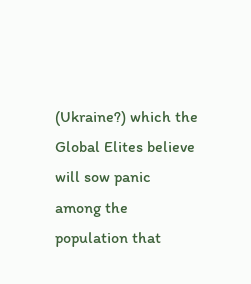(Ukraine?) which the Global Elites believe will sow panic among the population that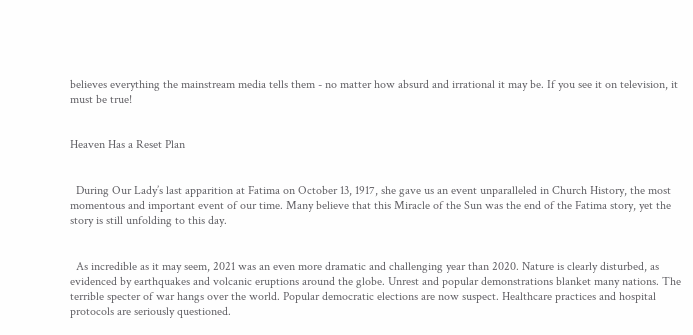believes everything the mainstream media tells them - no matter how absurd and irrational it may be. If you see it on television, it must be true!


Heaven Has a Reset Plan


  During Our Lady’s last apparition at Fatima on October 13, 1917, she gave us an event unparalleled in Church History, the most momentous and important event of our time. Many believe that this Miracle of the Sun was the end of the Fatima story, yet the story is still unfolding to this day.


  As incredible as it may seem, 2021 was an even more dramatic and challenging year than 2020. Nature is clearly disturbed, as evidenced by earthquakes and volcanic eruptions around the globe. Unrest and popular demonstrations blanket many nations. The terrible specter of war hangs over the world. Popular democratic elections are now suspect. Healthcare practices and hospital protocols are seriously questioned.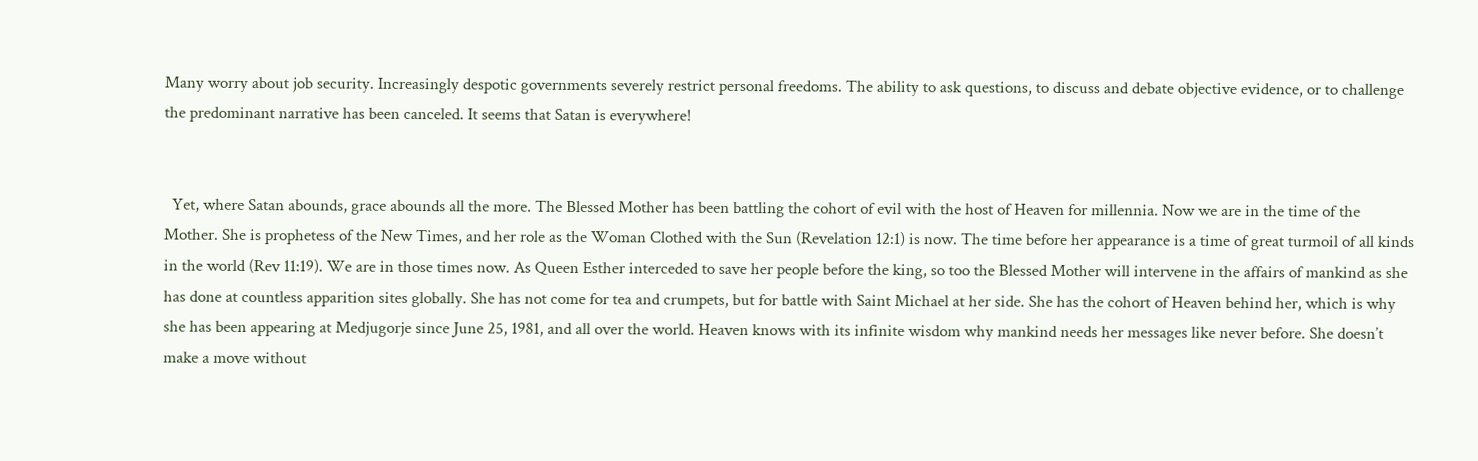Many worry about job security. Increasingly despotic governments severely restrict personal freedoms. The ability to ask questions, to discuss and debate objective evidence, or to challenge the predominant narrative has been canceled. It seems that Satan is everywhere!


  Yet, where Satan abounds, grace abounds all the more. The Blessed Mother has been battling the cohort of evil with the host of Heaven for millennia. Now we are in the time of the Mother. She is prophetess of the New Times, and her role as the Woman Clothed with the Sun (Revelation 12:1) is now. The time before her appearance is a time of great turmoil of all kinds in the world (Rev 11:19). We are in those times now. As Queen Esther interceded to save her people before the king, so too the Blessed Mother will intervene in the affairs of mankind as she has done at countless apparition sites globally. She has not come for tea and crumpets, but for battle with Saint Michael at her side. She has the cohort of Heaven behind her, which is why she has been appearing at Medjugorje since June 25, 1981, and all over the world. Heaven knows with its infinite wisdom why mankind needs her messages like never before. She doesn’t make a move without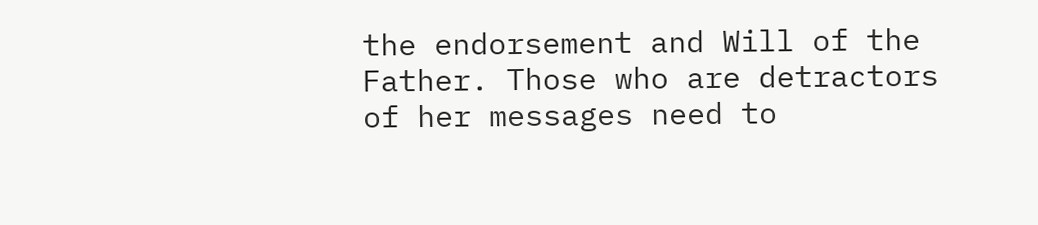the endorsement and Will of the Father. Those who are detractors of her messages need to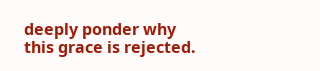deeply ponder why this grace is rejected.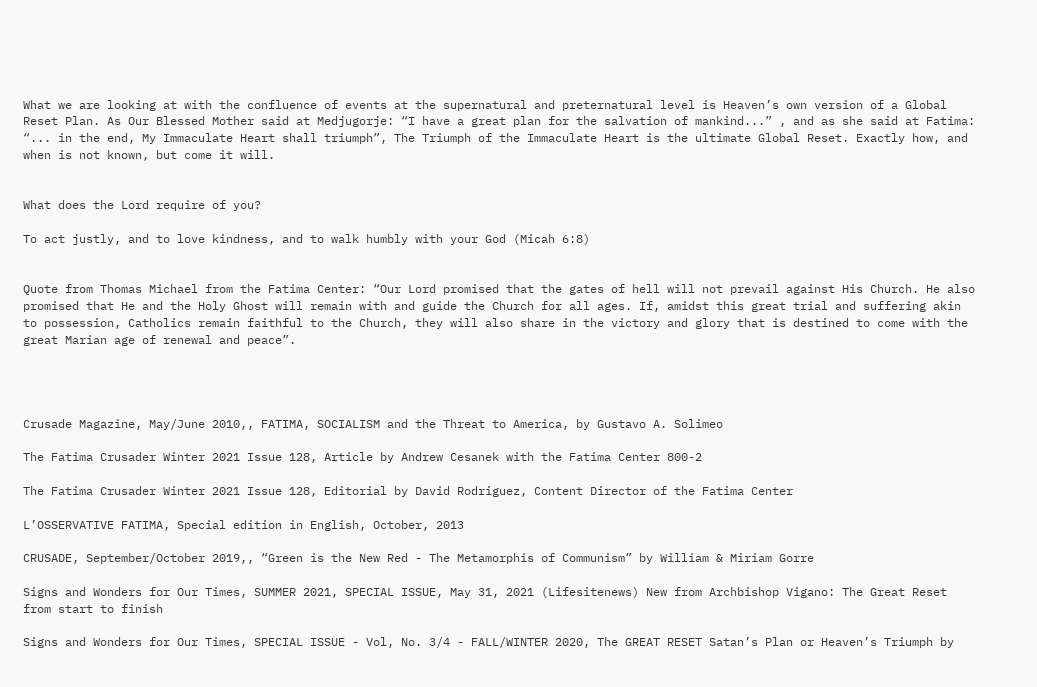What we are looking at with the confluence of events at the supernatural and preternatural level is Heaven’s own version of a Global Reset Plan. As Our Blessed Mother said at Medjugorje: “I have a great plan for the salvation of mankind...” , and as she said at Fatima: “... in the end, My Immaculate Heart shall triumph”, The Triumph of the Immaculate Heart is the ultimate Global Reset. Exactly how, and when is not known, but come it will.


What does the Lord require of you?

To act justly, and to love kindness, and to walk humbly with your God (Micah 6:8)


Quote from Thomas Michael from the Fatima Center: “Our Lord promised that the gates of hell will not prevail against His Church. He also promised that He and the Holy Ghost will remain with and guide the Church for all ages. If, amidst this great trial and suffering akin to possession, Catholics remain faithful to the Church, they will also share in the victory and glory that is destined to come with the great Marian age of renewal and peace”.




Crusade Magazine, May/June 2010,, FATIMA, SOCIALISM and the Threat to America, by Gustavo A. Solimeo

The Fatima Crusader Winter 2021 Issue 128, Article by Andrew Cesanek with the Fatima Center 800-2

The Fatima Crusader Winter 2021 Issue 128, Editorial by David Rodriguez, Content Director of the Fatima Center

L’OSSERVATIVE FATIMA, Special edition in English, October, 2013

CRUSADE, September/October 2019,, “Green is the New Red - The Metamorphis of Communism” by William & Miriam Gorre

Signs and Wonders for Our Times, SUMMER 2021, SPECIAL ISSUE, May 31, 2021 (Lifesitenews) New from Archbishop Vigano: The Great Reset from start to finish

Signs and Wonders for Our Times, SPECIAL ISSUE - Vol, No. 3/4 - FALL/WINTER 2020, The GREAT RESET Satan’s Plan or Heaven’s Triumph by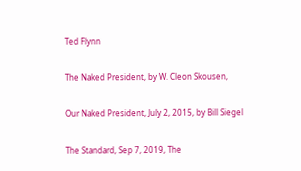Ted Flynn

The Naked President, by W. Cleon Skousen,

Our Naked President, July 2, 2015, by Bill Siegel

The Standard, Sep 7, 2019, The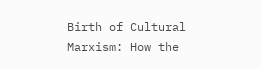Birth of Cultural Marxism: How the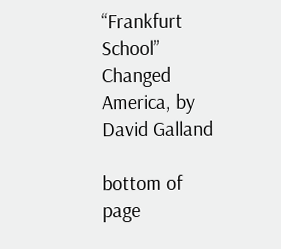“Frankfurt School” Changed America, by David Galland

bottom of page